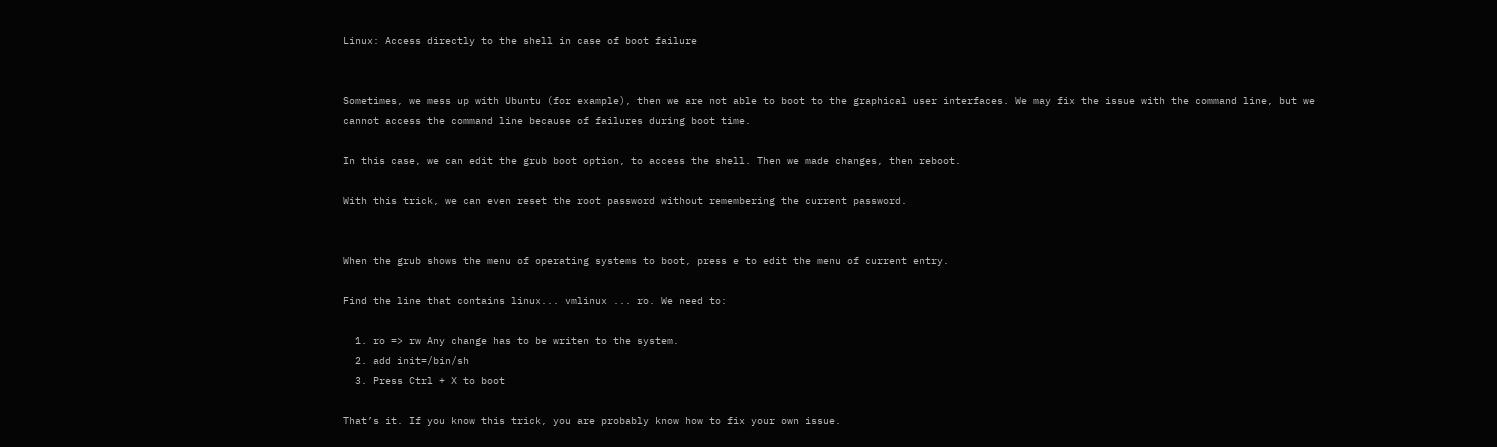Linux: Access directly to the shell in case of boot failure


Sometimes, we mess up with Ubuntu (for example), then we are not able to boot to the graphical user interfaces. We may fix the issue with the command line, but we cannot access the command line because of failures during boot time.

In this case, we can edit the grub boot option, to access the shell. Then we made changes, then reboot.

With this trick, we can even reset the root password without remembering the current password.


When the grub shows the menu of operating systems to boot, press e to edit the menu of current entry.

Find the line that contains linux... vmlinux ... ro. We need to:

  1. ro => rw Any change has to be writen to the system.
  2. add init=/bin/sh
  3. Press Ctrl + X to boot

That’s it. If you know this trick, you are probably know how to fix your own issue.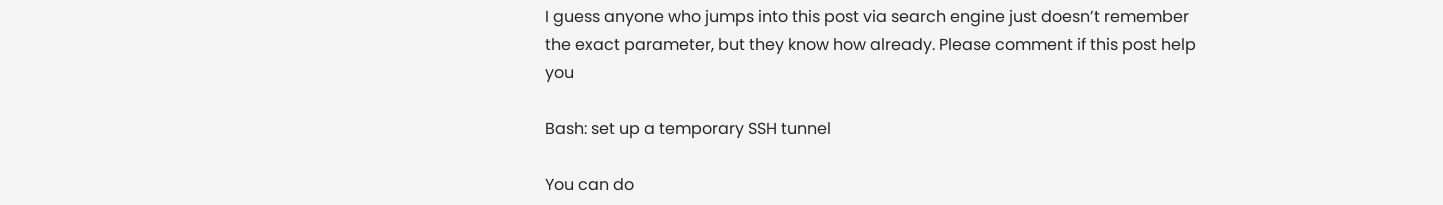I guess anyone who jumps into this post via search engine just doesn’t remember the exact parameter, but they know how already. Please comment if this post help you

Bash: set up a temporary SSH tunnel

You can do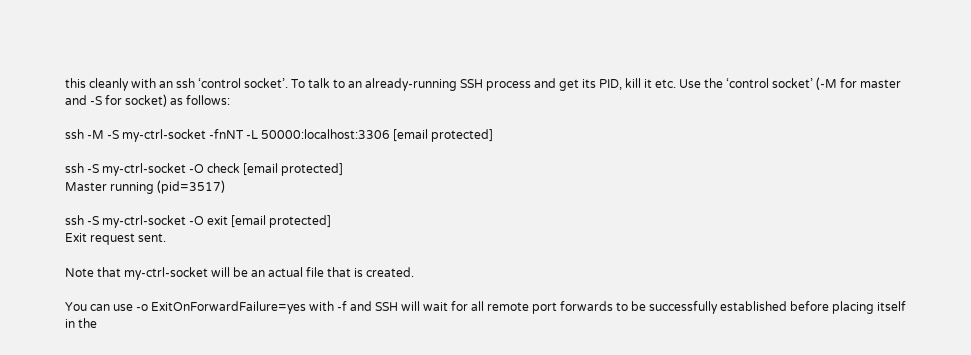this cleanly with an ssh ‘control socket’. To talk to an already-running SSH process and get its PID, kill it etc. Use the ‘control socket’ (-M for master and -S for socket) as follows:

ssh -M -S my-ctrl-socket -fnNT -L 50000:localhost:3306 [email protected]

ssh -S my-ctrl-socket -O check [email protected]
Master running (pid=3517)

ssh -S my-ctrl-socket -O exit [email protected]
Exit request sent.

Note that my-ctrl-socket will be an actual file that is created.

You can use -o ExitOnForwardFailure=yes with -f and SSH will wait for all remote port forwards to be successfully established before placing itself in the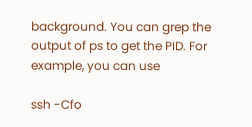background. You can grep the output of ps to get the PID. For example, you can use

ssh -Cfo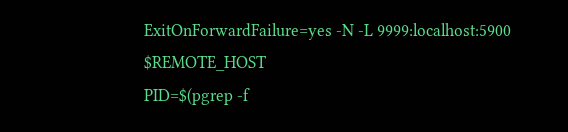ExitOnForwardFailure=yes -N -L 9999:localhost:5900 $REMOTE_HOST
PID=$(pgrep -f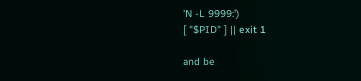'N -L 9999:')
[ "$PID" ] || exit 1

and be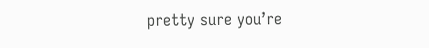pretty sure you’re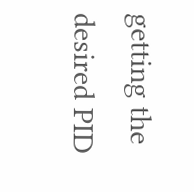getting the desired PID